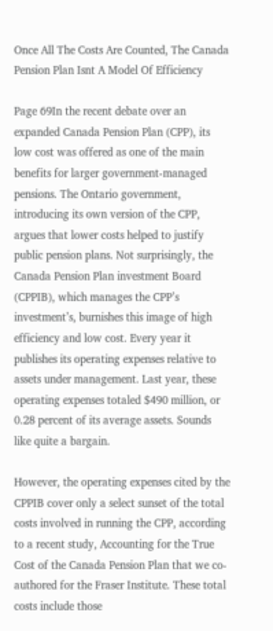Once All The Costs Are Counted, The Canada Pension Plan Isnt A Model Of Efficiency

Page 69In the recent debate over an expanded Canada Pension Plan (CPP), its low cost was offered as one of the main benefits for larger government-managed pensions. The Ontario government, introducing its own version of the CPP, argues that lower costs helped to justify public pension plans. Not surprisingly, the Canada Pension Plan investment Board (CPPIB), which manages the CPP’s investment’s, burnishes this image of high efficiency and low cost. Every year it publishes its operating expenses relative to assets under management. Last year, these operating expenses totaled $490 million, or 0.28 percent of its average assets. Sounds like quite a bargain.

However, the operating expenses cited by the CPPIB cover only a select sunset of the total costs involved in running the CPP, according to a recent study, Accounting for the True Cost of the Canada Pension Plan that we co-authored for the Fraser Institute. These total costs include those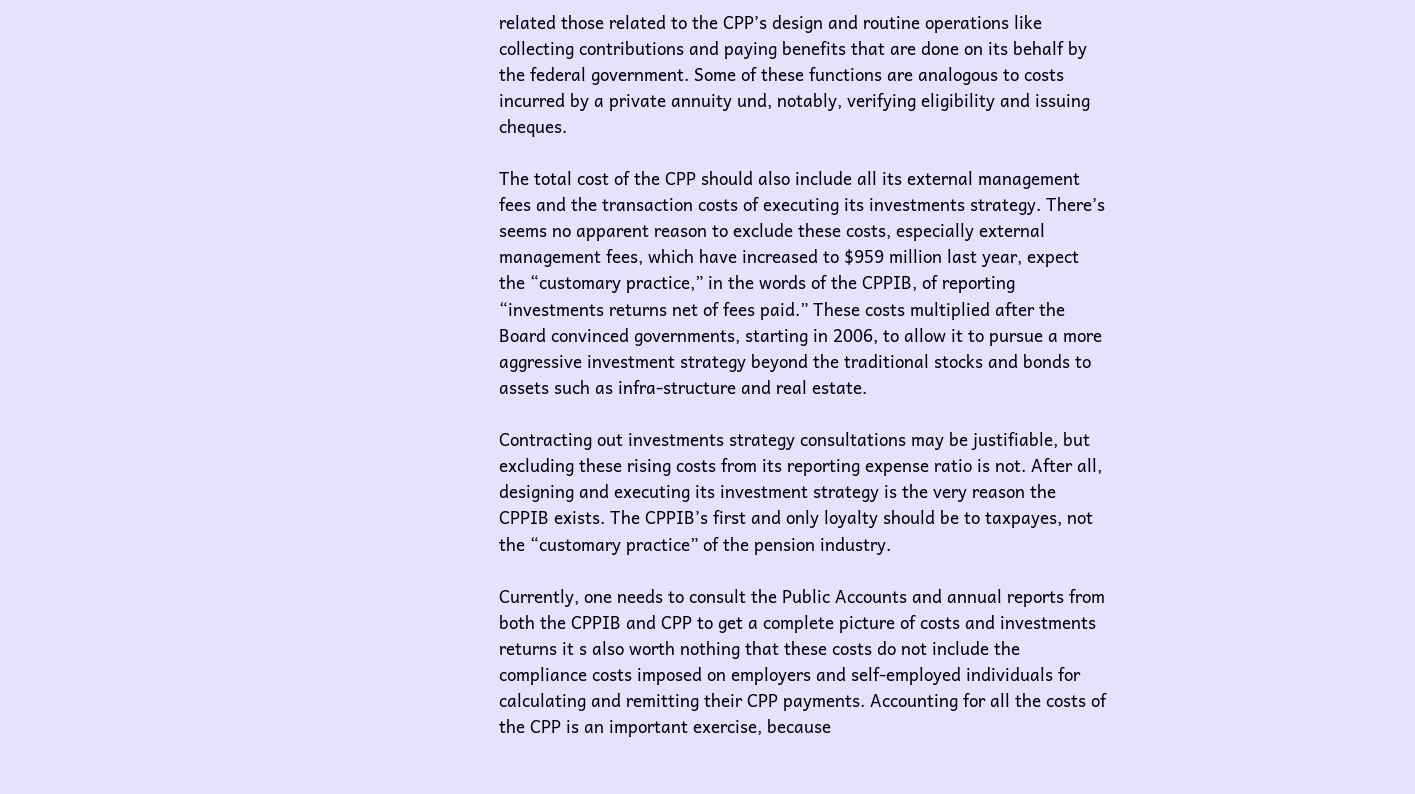related those related to the CPP’s design and routine operations like collecting contributions and paying benefits that are done on its behalf by the federal government. Some of these functions are analogous to costs incurred by a private annuity und, notably, verifying eligibility and issuing cheques.

The total cost of the CPP should also include all its external management fees and the transaction costs of executing its investments strategy. There’s seems no apparent reason to exclude these costs, especially external management fees, which have increased to $959 million last year, expect the “customary practice,” in the words of the CPPIB, of reporting “investments returns net of fees paid.” These costs multiplied after the Board convinced governments, starting in 2006, to allow it to pursue a more aggressive investment strategy beyond the traditional stocks and bonds to assets such as infra-structure and real estate.

Contracting out investments strategy consultations may be justifiable, but excluding these rising costs from its reporting expense ratio is not. After all, designing and executing its investment strategy is the very reason the CPPIB exists. The CPPIB’s first and only loyalty should be to taxpayes, not the “customary practice” of the pension industry.

Currently, one needs to consult the Public Accounts and annual reports from both the CPPIB and CPP to get a complete picture of costs and investments returns it s also worth nothing that these costs do not include the compliance costs imposed on employers and self-employed individuals for calculating and remitting their CPP payments. Accounting for all the costs of the CPP is an important exercise, because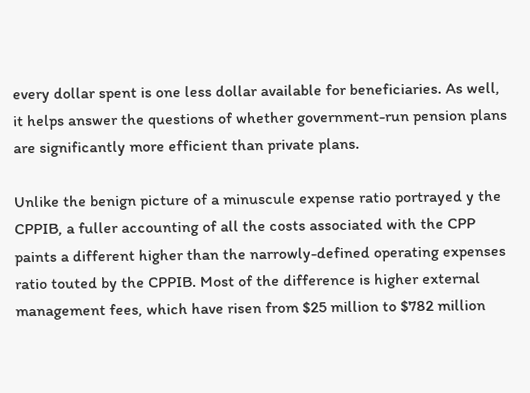every dollar spent is one less dollar available for beneficiaries. As well, it helps answer the questions of whether government-run pension plans are significantly more efficient than private plans.

Unlike the benign picture of a minuscule expense ratio portrayed y the CPPIB, a fuller accounting of all the costs associated with the CPP paints a different higher than the narrowly-defined operating expenses ratio touted by the CPPIB. Most of the difference is higher external management fees, which have risen from $25 million to $782 million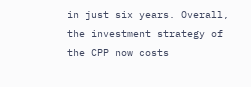in just six years. Overall, the investment strategy of the CPP now costs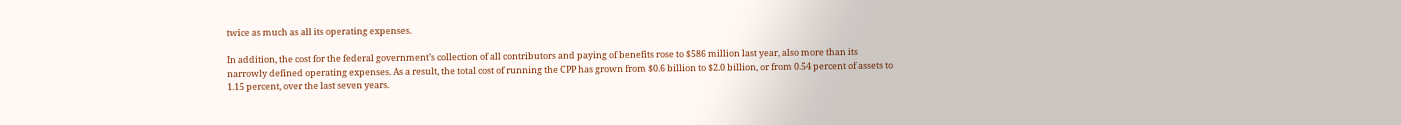twice as much as all its operating expenses.

In addition, the cost for the federal government’s collection of all contributors and paying of benefits rose to $586 million last year, also more than its narrowly defined operating expenses. As a result, the total cost of running the CPP has grown from $0.6 billion to $2.0 billion, or from 0.54 percent of assets to 1.15 percent, over the last seven years.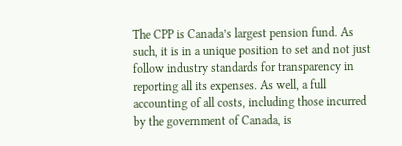The CPP is Canada’s largest pension fund. As such, it is in a unique position to set and not just follow industry standards for transparency in reporting all its expenses. As well, a full accounting of all costs, including those incurred by the government of Canada, is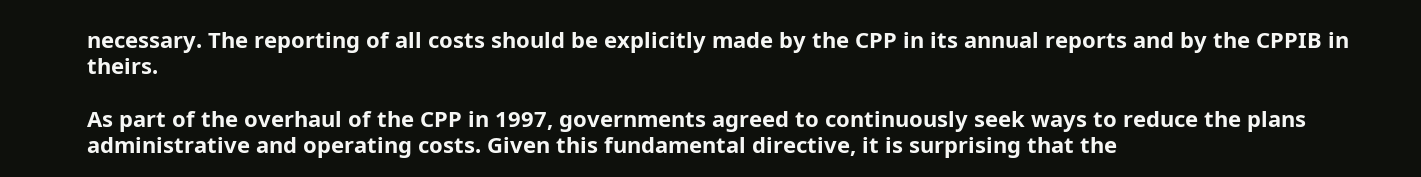necessary. The reporting of all costs should be explicitly made by the CPP in its annual reports and by the CPPIB in theirs.

As part of the overhaul of the CPP in 1997, governments agreed to continuously seek ways to reduce the plans administrative and operating costs. Given this fundamental directive, it is surprising that the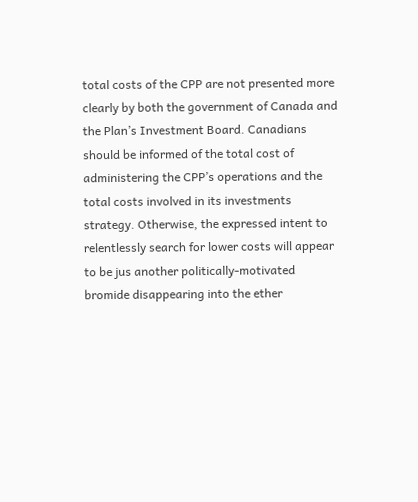total costs of the CPP are not presented more clearly by both the government of Canada and the Plan’s Investment Board. Canadians should be informed of the total cost of administering the CPP’s operations and the total costs involved in its investments strategy. Otherwise, the expressed intent to relentlessly search for lower costs will appear to be jus another politically-motivated bromide disappearing into the ether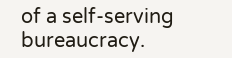of a self-serving bureaucracy.